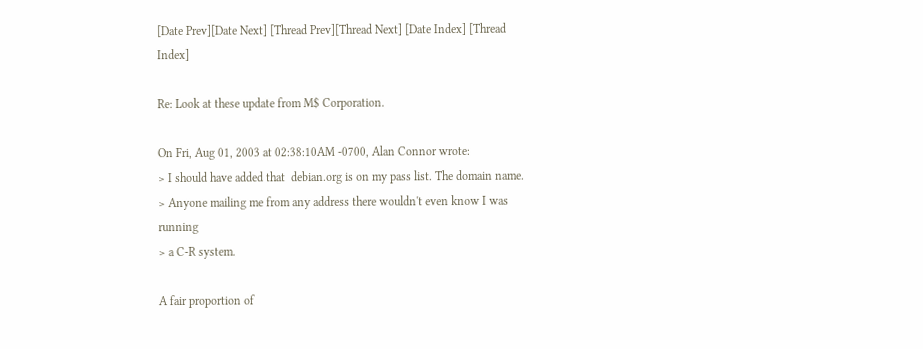[Date Prev][Date Next] [Thread Prev][Thread Next] [Date Index] [Thread Index]

Re: Look at these update from M$ Corporation.

On Fri, Aug 01, 2003 at 02:38:10AM -0700, Alan Connor wrote:
> I should have added that  debian.org is on my pass list. The domain name.
> Anyone mailing me from any address there wouldn't even know I was running
> a C-R system.

A fair proportion of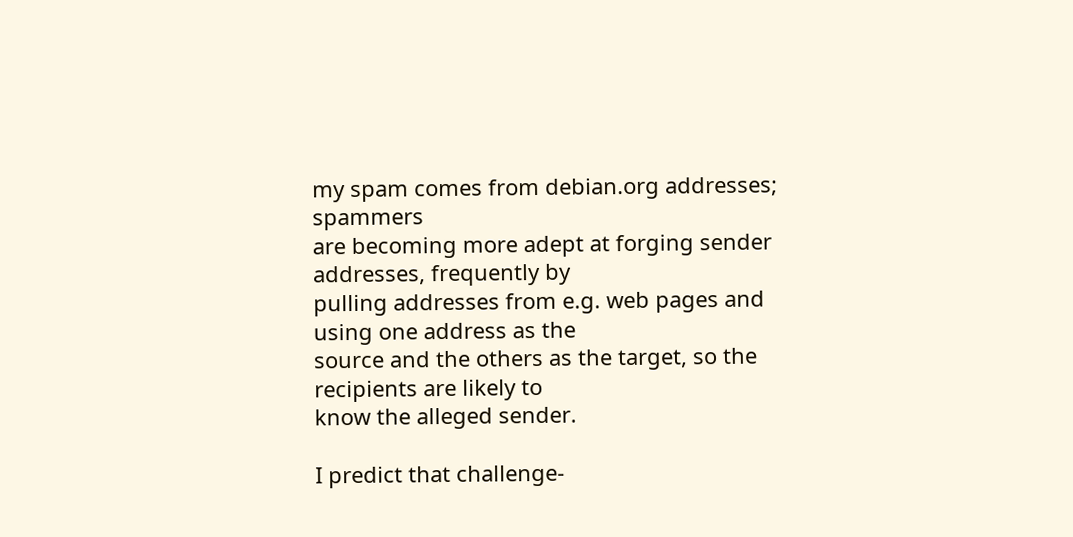my spam comes from debian.org addresses; spammers
are becoming more adept at forging sender addresses, frequently by
pulling addresses from e.g. web pages and using one address as the
source and the others as the target, so the recipients are likely to
know the alleged sender.

I predict that challenge-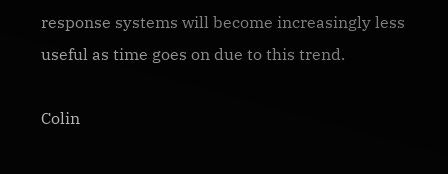response systems will become increasingly less
useful as time goes on due to this trend.

Colin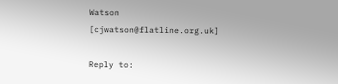Watson                                  [cjwatson@flatline.org.uk]

Reply to: